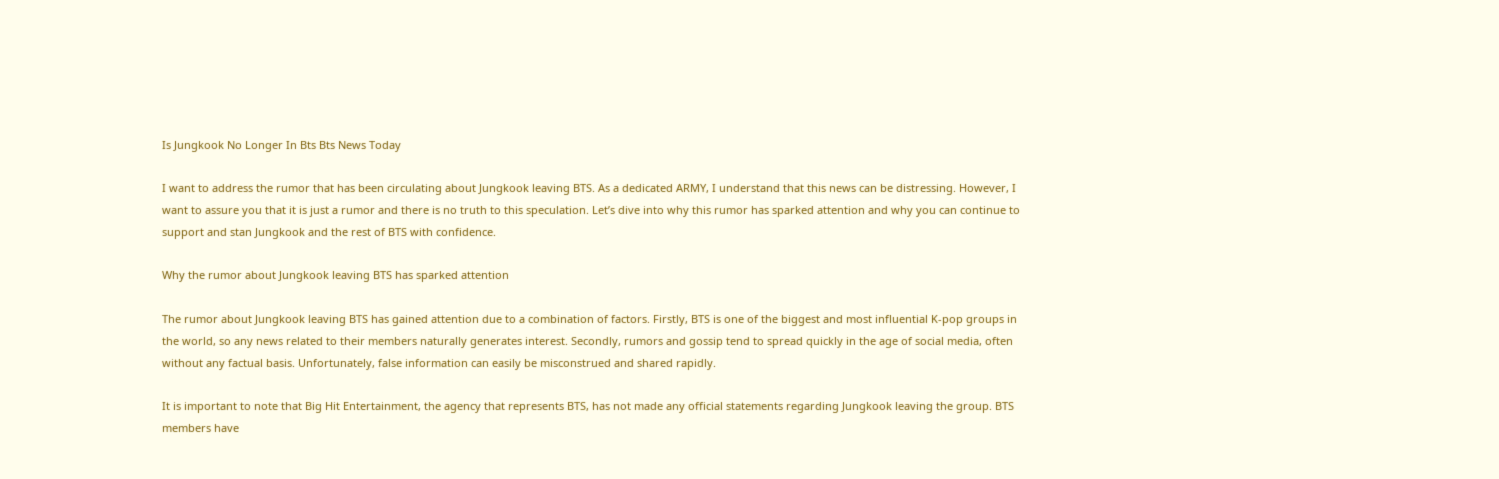Is Jungkook No Longer In Bts Bts News Today

I want to address the rumor that has been circulating about Jungkook leaving BTS. As a dedicated ARMY, I understand that this news can be distressing. However, I want to assure you that it is just a rumor and there is no truth to this speculation. Let’s dive into why this rumor has sparked attention and why you can continue to support and stan Jungkook and the rest of BTS with confidence.

Why the rumor about Jungkook leaving BTS has sparked attention

The rumor about Jungkook leaving BTS has gained attention due to a combination of factors. Firstly, BTS is one of the biggest and most influential K-pop groups in the world, so any news related to their members naturally generates interest. Secondly, rumors and gossip tend to spread quickly in the age of social media, often without any factual basis. Unfortunately, false information can easily be misconstrued and shared rapidly.

It is important to note that Big Hit Entertainment, the agency that represents BTS, has not made any official statements regarding Jungkook leaving the group. BTS members have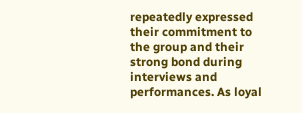repeatedly expressed their commitment to the group and their strong bond during interviews and performances. As loyal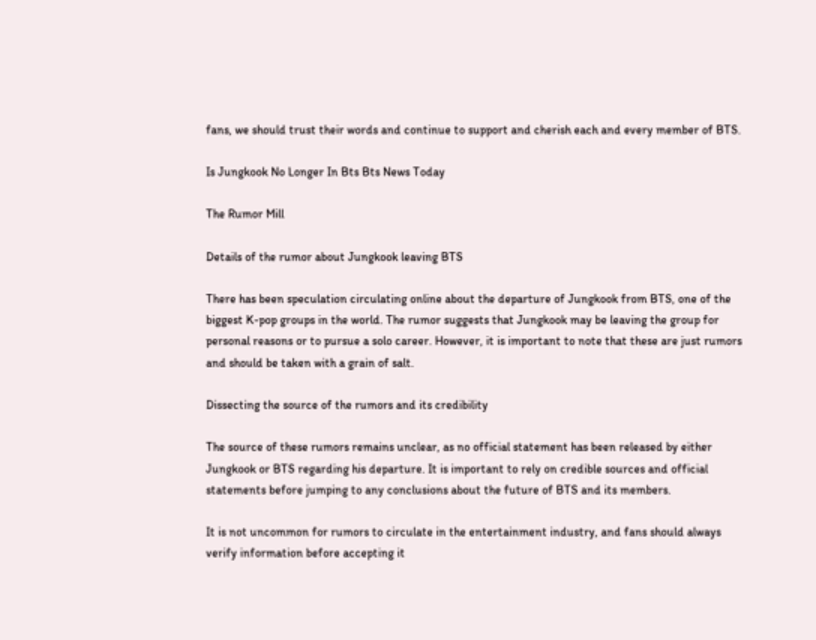fans, we should trust their words and continue to support and cherish each and every member of BTS.

Is Jungkook No Longer In Bts Bts News Today

The Rumor Mill

Details of the rumor about Jungkook leaving BTS

There has been speculation circulating online about the departure of Jungkook from BTS, one of the biggest K-pop groups in the world. The rumor suggests that Jungkook may be leaving the group for personal reasons or to pursue a solo career. However, it is important to note that these are just rumors and should be taken with a grain of salt.

Dissecting the source of the rumors and its credibility

The source of these rumors remains unclear, as no official statement has been released by either Jungkook or BTS regarding his departure. It is important to rely on credible sources and official statements before jumping to any conclusions about the future of BTS and its members.

It is not uncommon for rumors to circulate in the entertainment industry, and fans should always verify information before accepting it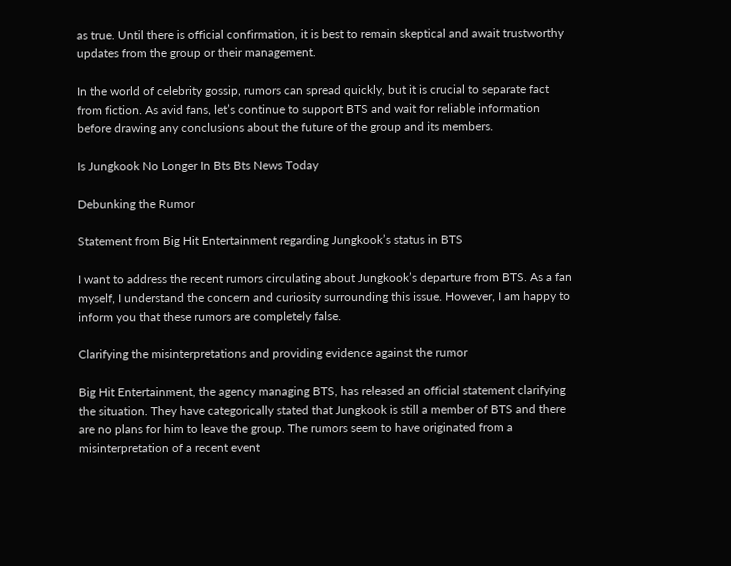as true. Until there is official confirmation, it is best to remain skeptical and await trustworthy updates from the group or their management.

In the world of celebrity gossip, rumors can spread quickly, but it is crucial to separate fact from fiction. As avid fans, let’s continue to support BTS and wait for reliable information before drawing any conclusions about the future of the group and its members.

Is Jungkook No Longer In Bts Bts News Today

Debunking the Rumor

Statement from Big Hit Entertainment regarding Jungkook’s status in BTS

I want to address the recent rumors circulating about Jungkook’s departure from BTS. As a fan myself, I understand the concern and curiosity surrounding this issue. However, I am happy to inform you that these rumors are completely false.

Clarifying the misinterpretations and providing evidence against the rumor

Big Hit Entertainment, the agency managing BTS, has released an official statement clarifying the situation. They have categorically stated that Jungkook is still a member of BTS and there are no plans for him to leave the group. The rumors seem to have originated from a misinterpretation of a recent event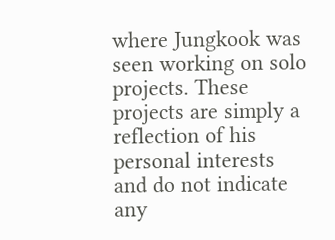where Jungkook was seen working on solo projects. These projects are simply a reflection of his personal interests and do not indicate any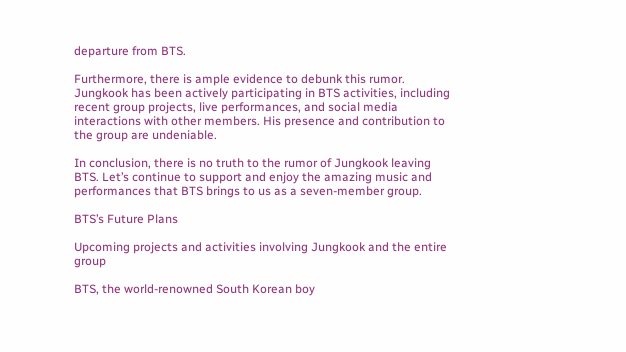departure from BTS.

Furthermore, there is ample evidence to debunk this rumor. Jungkook has been actively participating in BTS activities, including recent group projects, live performances, and social media interactions with other members. His presence and contribution to the group are undeniable.

In conclusion, there is no truth to the rumor of Jungkook leaving BTS. Let’s continue to support and enjoy the amazing music and performances that BTS brings to us as a seven-member group.

BTS’s Future Plans

Upcoming projects and activities involving Jungkook and the entire group

BTS, the world-renowned South Korean boy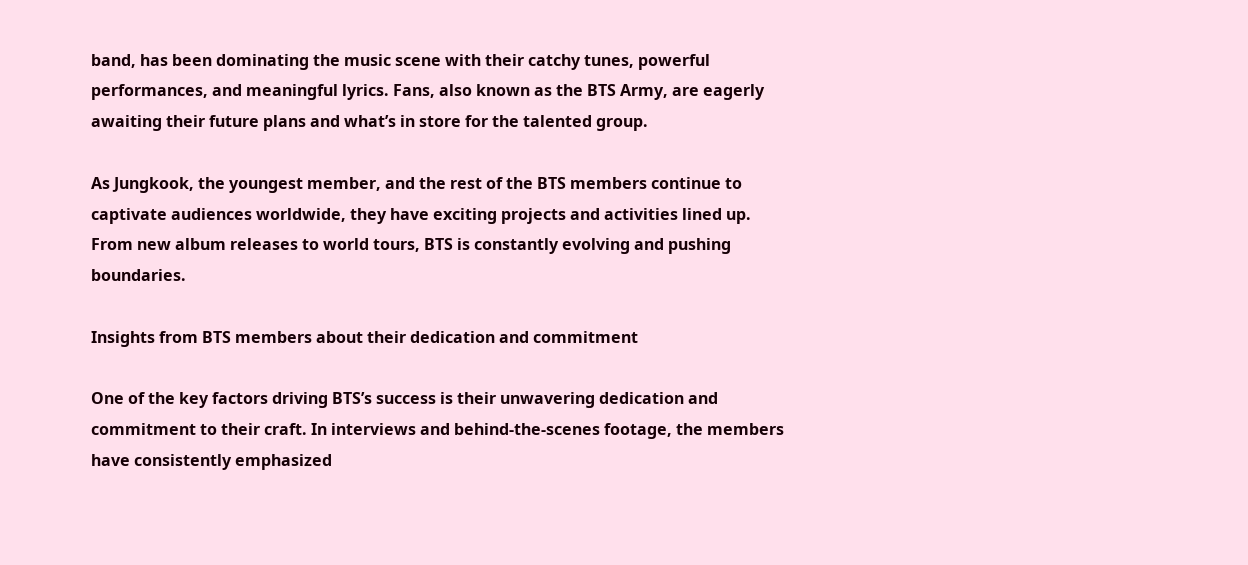band, has been dominating the music scene with their catchy tunes, powerful performances, and meaningful lyrics. Fans, also known as the BTS Army, are eagerly awaiting their future plans and what’s in store for the talented group.

As Jungkook, the youngest member, and the rest of the BTS members continue to captivate audiences worldwide, they have exciting projects and activities lined up. From new album releases to world tours, BTS is constantly evolving and pushing boundaries.

Insights from BTS members about their dedication and commitment

One of the key factors driving BTS’s success is their unwavering dedication and commitment to their craft. In interviews and behind-the-scenes footage, the members have consistently emphasized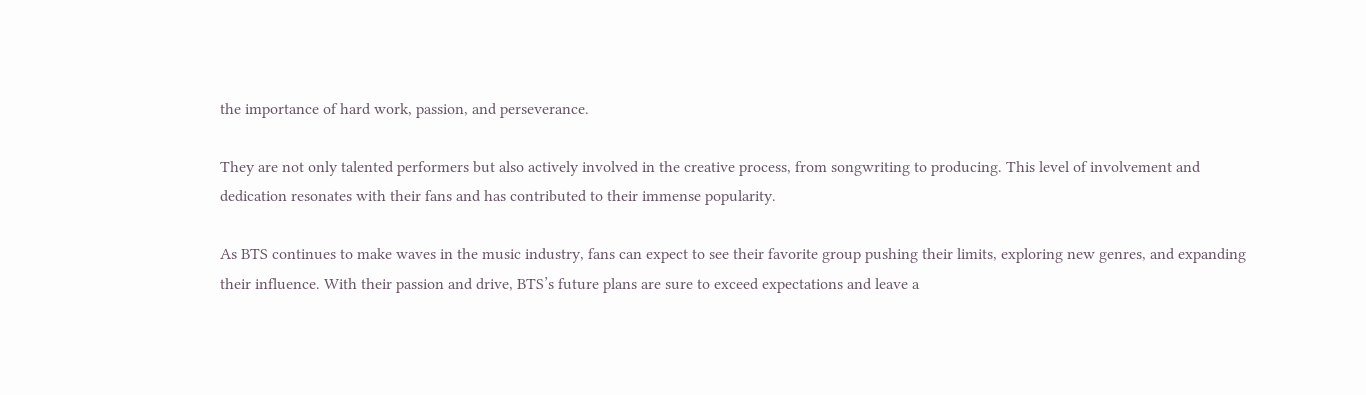the importance of hard work, passion, and perseverance.

They are not only talented performers but also actively involved in the creative process, from songwriting to producing. This level of involvement and dedication resonates with their fans and has contributed to their immense popularity.

As BTS continues to make waves in the music industry, fans can expect to see their favorite group pushing their limits, exploring new genres, and expanding their influence. With their passion and drive, BTS’s future plans are sure to exceed expectations and leave a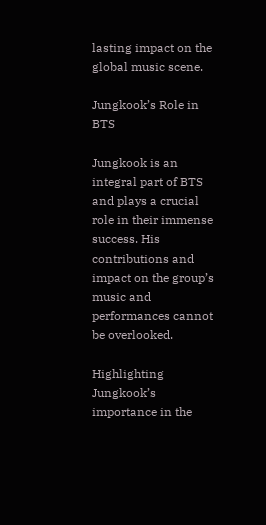lasting impact on the global music scene.

Jungkook’s Role in BTS

Jungkook is an integral part of BTS and plays a crucial role in their immense success. His contributions and impact on the group’s music and performances cannot be overlooked.

Highlighting Jungkook’s importance in the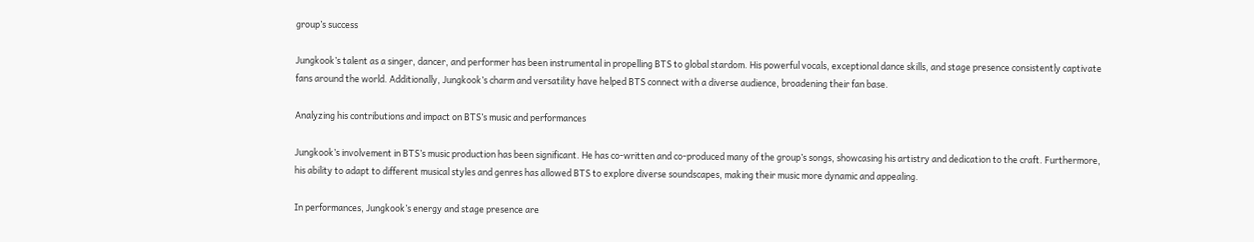group’s success

Jungkook’s talent as a singer, dancer, and performer has been instrumental in propelling BTS to global stardom. His powerful vocals, exceptional dance skills, and stage presence consistently captivate fans around the world. Additionally, Jungkook’s charm and versatility have helped BTS connect with a diverse audience, broadening their fan base.

Analyzing his contributions and impact on BTS’s music and performances

Jungkook’s involvement in BTS’s music production has been significant. He has co-written and co-produced many of the group’s songs, showcasing his artistry and dedication to the craft. Furthermore, his ability to adapt to different musical styles and genres has allowed BTS to explore diverse soundscapes, making their music more dynamic and appealing.

In performances, Jungkook’s energy and stage presence are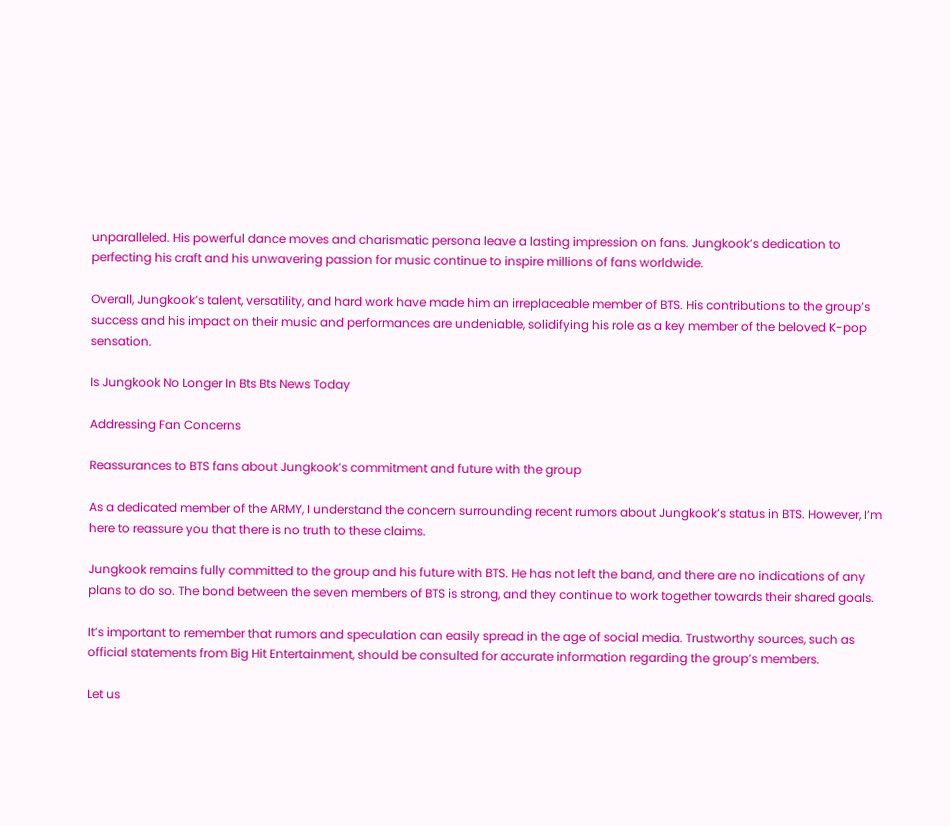unparalleled. His powerful dance moves and charismatic persona leave a lasting impression on fans. Jungkook’s dedication to perfecting his craft and his unwavering passion for music continue to inspire millions of fans worldwide.

Overall, Jungkook’s talent, versatility, and hard work have made him an irreplaceable member of BTS. His contributions to the group’s success and his impact on their music and performances are undeniable, solidifying his role as a key member of the beloved K-pop sensation.

Is Jungkook No Longer In Bts Bts News Today

Addressing Fan Concerns

Reassurances to BTS fans about Jungkook’s commitment and future with the group

As a dedicated member of the ARMY, I understand the concern surrounding recent rumors about Jungkook’s status in BTS. However, I’m here to reassure you that there is no truth to these claims.

Jungkook remains fully committed to the group and his future with BTS. He has not left the band, and there are no indications of any plans to do so. The bond between the seven members of BTS is strong, and they continue to work together towards their shared goals.

It’s important to remember that rumors and speculation can easily spread in the age of social media. Trustworthy sources, such as official statements from Big Hit Entertainment, should be consulted for accurate information regarding the group’s members.

Let us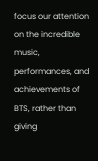focus our attention on the incredible music, performances, and achievements of BTS, rather than giving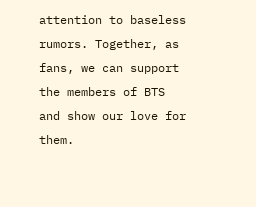attention to baseless rumors. Together, as fans, we can support the members of BTS and show our love for them.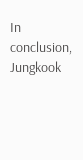In conclusion, Jungkook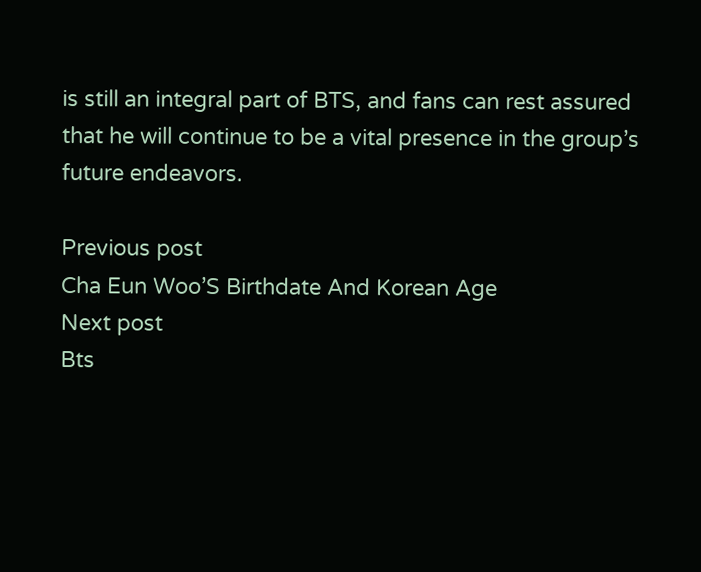is still an integral part of BTS, and fans can rest assured that he will continue to be a vital presence in the group’s future endeavors.

Previous post
Cha Eun Woo’S Birthdate And Korean Age
Next post
Bts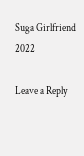Suga Girlfriend 2022

Leave a Reply